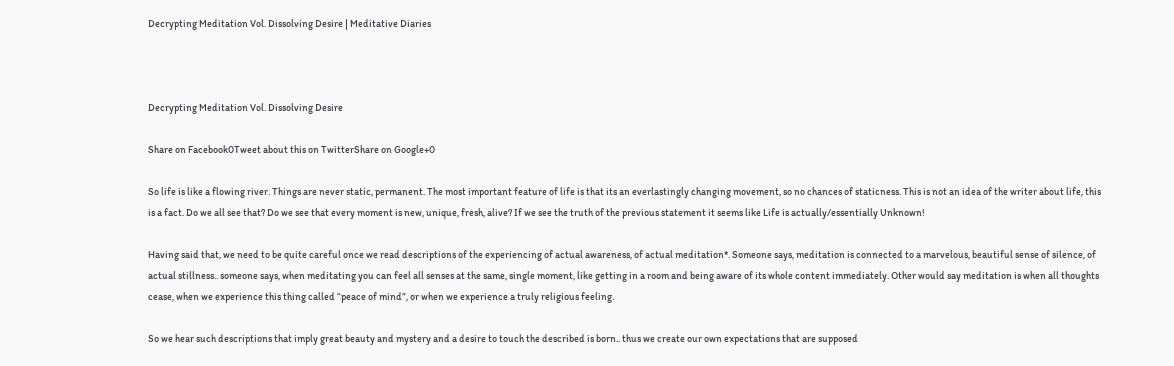Decrypting Meditation Vol. Dissolving Desire | Meditative Diaries



Decrypting Meditation Vol. Dissolving Desire

Share on Facebook0Tweet about this on TwitterShare on Google+0

So life is like a flowing river. Things are never static, permanent. The most important feature of life is that its an everlastingly changing movement, so no chances of staticness. This is not an idea of the writer about life, this is a fact. Do we all see that? Do we see that every moment is new, unique, fresh, alive? If we see the truth of the previous statement it seems like Life is actually/essentially Unknown!

Having said that, we need to be quite careful once we read descriptions of the experiencing of actual awareness, of actual meditation*. Someone says, meditation is connected to a marvelous, beautiful sense of silence, of actual stillness.. someone says, when meditating you can feel all senses at the same, single moment, like getting in a room and being aware of its whole content immediately. Other would say meditation is when all thoughts cease, when we experience this thing called “peace of mind”, or when we experience a truly religious feeling.

So we hear such descriptions that imply great beauty and mystery and a desire to touch the described is born.. thus we create our own expectations that are supposed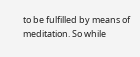to be fulfilled by means of meditation. So while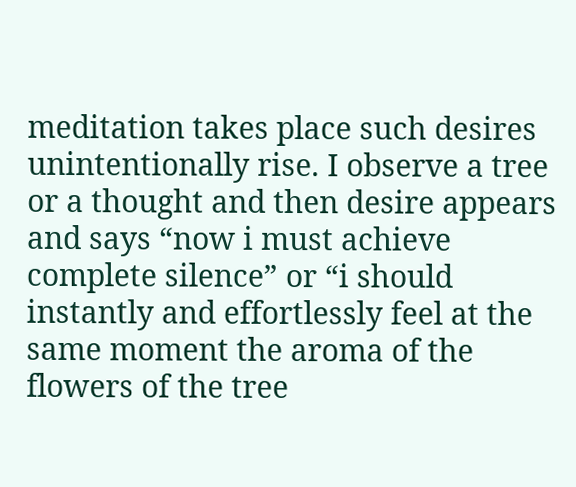meditation takes place such desires unintentionally rise. I observe a tree or a thought and then desire appears and says “now i must achieve complete silence” or “i should instantly and effortlessly feel at the same moment the aroma of the flowers of the tree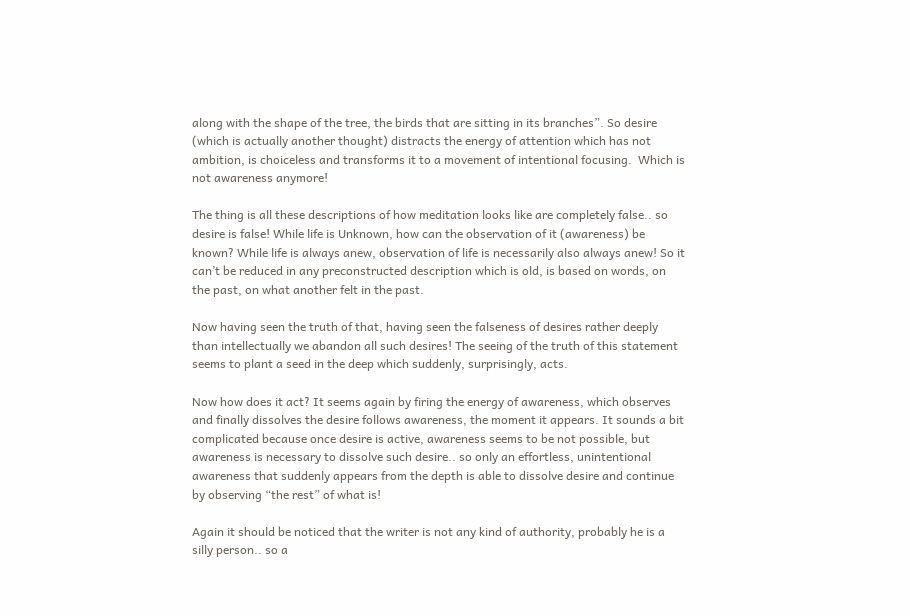along with the shape of the tree, the birds that are sitting in its branches”. So desire (which is actually another thought) distracts the energy of attention which has not ambition, is choiceless and transforms it to a movement of intentional focusing.  Which is not awareness anymore!

The thing is all these descriptions of how meditation looks like are completely false.. so desire is false! While life is Unknown, how can the observation of it (awareness) be known? While life is always anew, observation of life is necessarily also always anew! So it can’t be reduced in any preconstructed description which is old, is based on words, on the past, on what another felt in the past.

Now having seen the truth of that, having seen the falseness of desires rather deeply than intellectually we abandon all such desires! The seeing of the truth of this statement seems to plant a seed in the deep which suddenly, surprisingly, acts.

Now how does it act? It seems again by firing the energy of awareness, which observes and finally dissolves the desire follows awareness, the moment it appears. It sounds a bit complicated because once desire is active, awareness seems to be not possible, but awareness is necessary to dissolve such desire.. so only an effortless, unintentional awareness that suddenly appears from the depth is able to dissolve desire and continue by observing “the rest” of what is!

Again it should be noticed that the writer is not any kind of authority, probably he is a silly person.. so a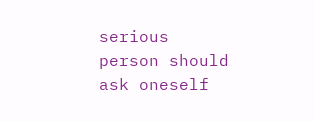serious person should ask oneself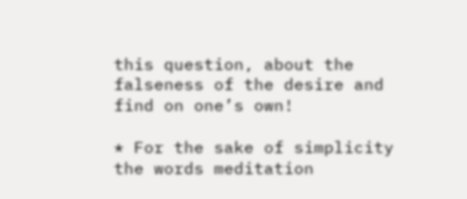this question, about the falseness of the desire and find on one’s own!

* For the sake of simplicity the words meditation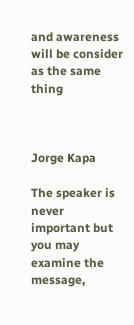and awareness will be consider as the same thing



Jorge Kapa

The speaker is never important but you may examine the message,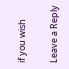if you wish

Leave a Reply